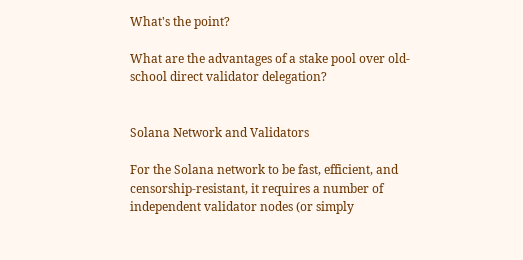What's the point?

What are the advantages of a stake pool over old-school direct validator delegation?


Solana Network and Validators

For the Solana network to be fast, efficient, and censorship-resistant, it requires a number of independent validator nodes (or simply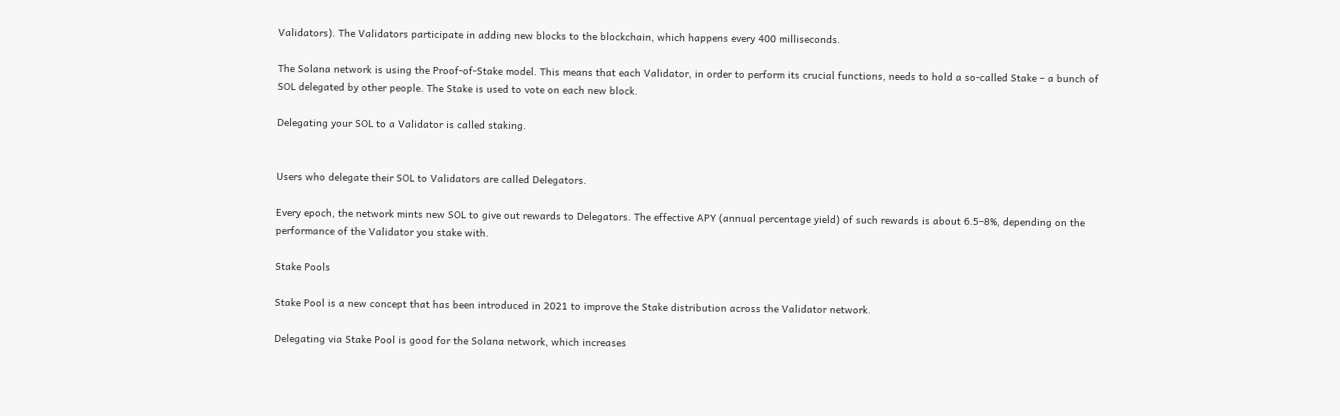Validators). The Validators participate in adding new blocks to the blockchain, which happens every 400 milliseconds.

The Solana network is using the Proof-of-Stake model. This means that each Validator, in order to perform its crucial functions, needs to hold a so-called Stake – a bunch of SOL delegated by other people. The Stake is used to vote on each new block.

Delegating your SOL to a Validator is called staking.


Users who delegate their SOL to Validators are called Delegators.

Every epoch, the network mints new SOL to give out rewards to Delegators. The effective APY (annual percentage yield) of such rewards is about 6.5–8%, depending on the performance of the Validator you stake with.

Stake Pools

Stake Pool is a new concept that has been introduced in 2021 to improve the Stake distribution across the Validator network.

Delegating via Stake Pool is good for the Solana network, which increases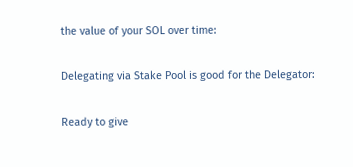the value of your SOL over time:

Delegating via Stake Pool is good for the Delegator:

Ready to give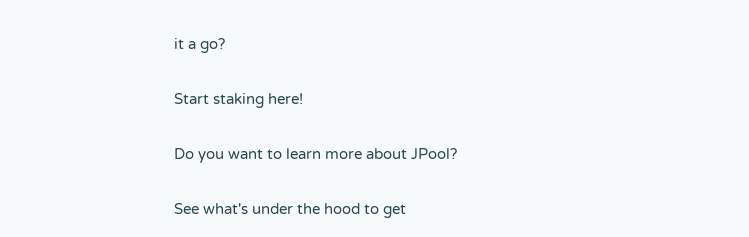it a go?

Start staking here!

Do you want to learn more about JPool?

See what's under the hood to get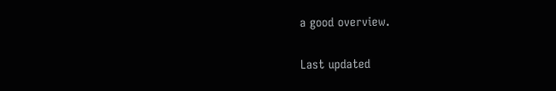a good overview.

Last updated